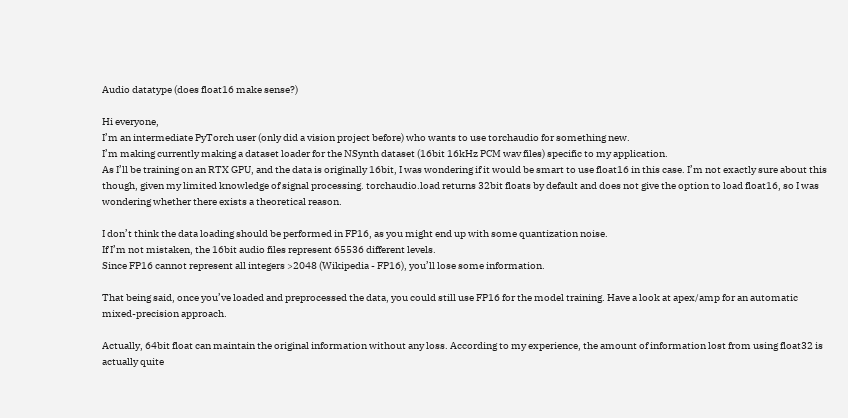Audio datatype (does float16 make sense?)

Hi everyone,
I’m an intermediate PyTorch user (only did a vision project before) who wants to use torchaudio for something new.
I’m making currently making a dataset loader for the NSynth dataset (16bit 16kHz PCM wav files) specific to my application.
As I’ll be training on an RTX GPU, and the data is originally 16bit, I was wondering if it would be smart to use float16 in this case. I’m not exactly sure about this though, given my limited knowledge of signal processing. torchaudio.load returns 32bit floats by default and does not give the option to load float16, so I was wondering whether there exists a theoretical reason.

I don’t think the data loading should be performed in FP16, as you might end up with some quantization noise.
If I’m not mistaken, the 16bit audio files represent 65536 different levels.
Since FP16 cannot represent all integers >2048 (Wikipedia - FP16), you’ll lose some information.

That being said, once you’ve loaded and preprocessed the data, you could still use FP16 for the model training. Have a look at apex/amp for an automatic mixed-precision approach.

Actually, 64bit float can maintain the original information without any loss. According to my experience, the amount of information lost from using float32 is actually quite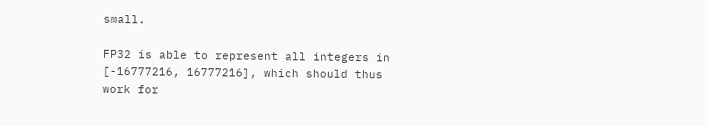small.

FP32 is able to represent all integers in [-16777216, 16777216], which should thus work for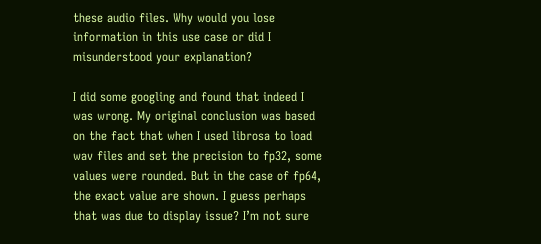these audio files. Why would you lose information in this use case or did I misunderstood your explanation?

I did some googling and found that indeed I was wrong. My original conclusion was based on the fact that when I used librosa to load wav files and set the precision to fp32, some values were rounded. But in the case of fp64, the exact value are shown. I guess perhaps that was due to display issue? I’m not sure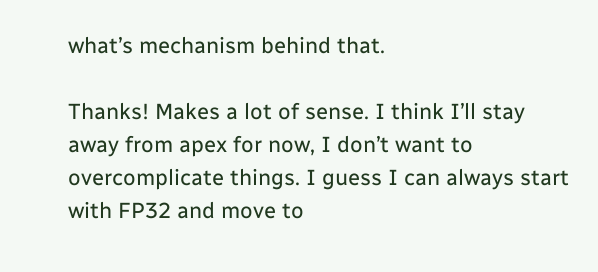what’s mechanism behind that.

Thanks! Makes a lot of sense. I think I’ll stay away from apex for now, I don’t want to overcomplicate things. I guess I can always start with FP32 and move to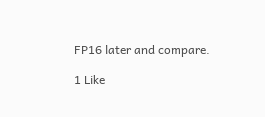FP16 later and compare.

1 Like